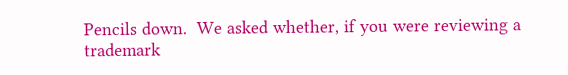Pencils down.  We asked whether, if you were reviewing a trademark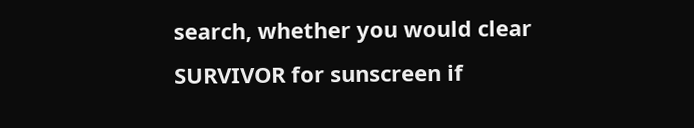search, whether you would clear SURVIVOR for sunscreen if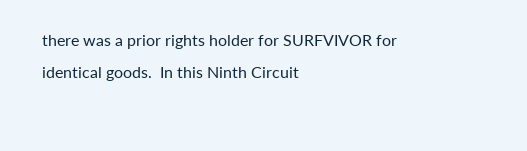there was a prior rights holder for SURFVIVOR for identical goods.  In this Ninth Circuit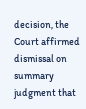decision, the Court affirmed dismissal on summary judgment that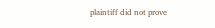plaintiff did not prove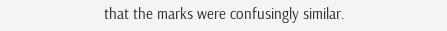that the marks were confusingly similar.